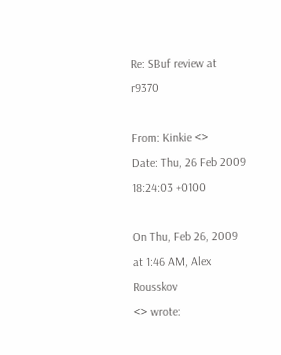Re: SBuf review at r9370

From: Kinkie <>
Date: Thu, 26 Feb 2009 18:24:03 +0100

On Thu, Feb 26, 2009 at 1:46 AM, Alex Rousskov
<> wrote: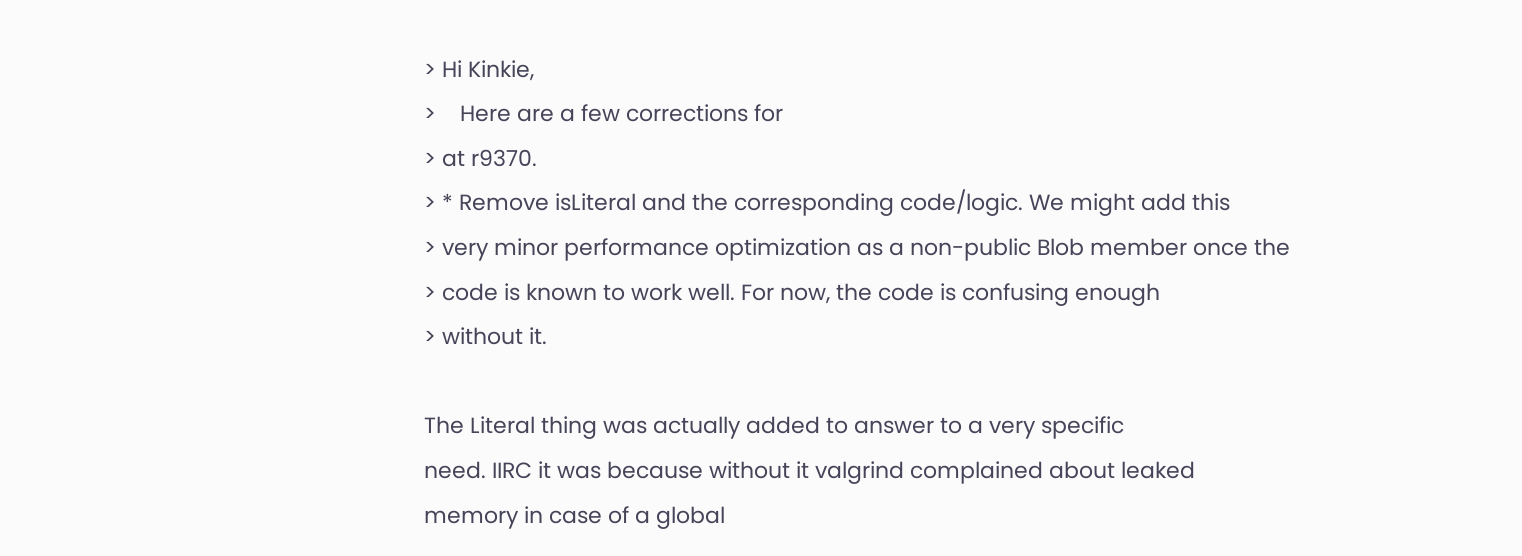> Hi Kinkie,
>    Here are a few corrections for
> at r9370.
> * Remove isLiteral and the corresponding code/logic. We might add this
> very minor performance optimization as a non-public Blob member once the
> code is known to work well. For now, the code is confusing enough
> without it.

The Literal thing was actually added to answer to a very specific
need. IIRC it was because without it valgrind complained about leaked
memory in case of a global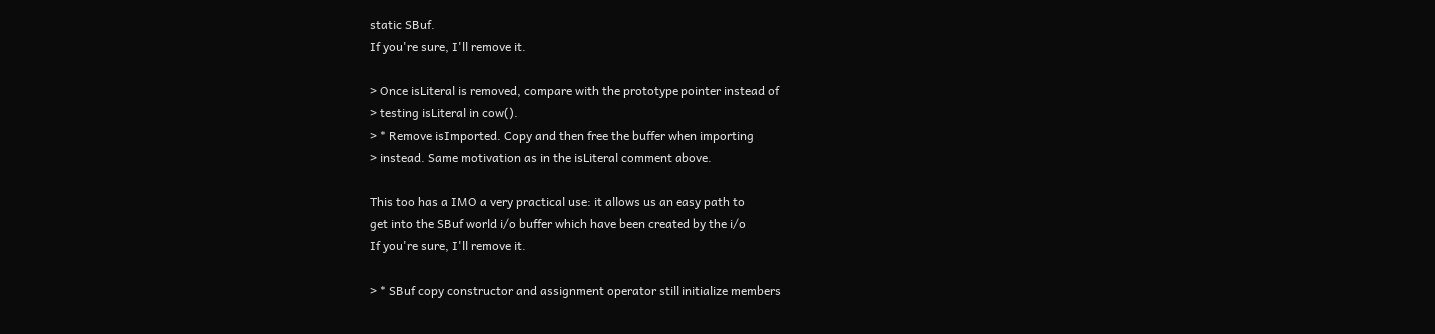static SBuf.
If you're sure, I'll remove it.

> Once isLiteral is removed, compare with the prototype pointer instead of
> testing isLiteral in cow().
> * Remove isImported. Copy and then free the buffer when importing
> instead. Same motivation as in the isLiteral comment above.

This too has a IMO a very practical use: it allows us an easy path to
get into the SBuf world i/o buffer which have been created by the i/o
If you're sure, I'll remove it.

> * SBuf copy constructor and assignment operator still initialize members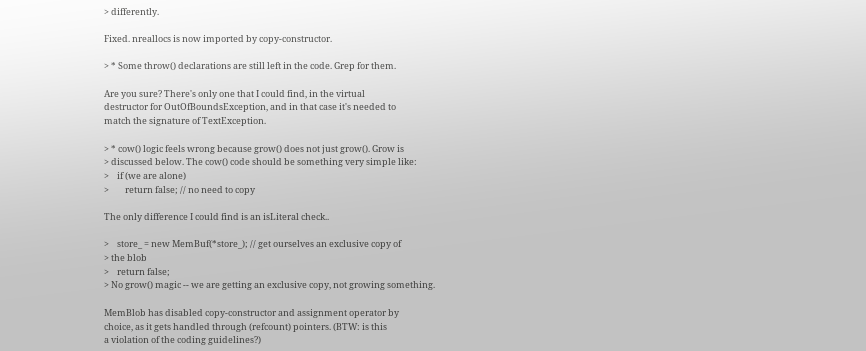> differently.

Fixed. nreallocs is now imported by copy-constructor.

> * Some throw() declarations are still left in the code. Grep for them.

Are you sure? There's only one that I could find, in the virtual
destructor for OutOfBoundsException, and in that case it's needed to
match the signature of TextException.

> * cow() logic feels wrong because grow() does not just grow(). Grow is
> discussed below. The cow() code should be something very simple like:
>    if (we are alone)
>        return false; // no need to copy

The only difference I could find is an isLiteral check..

>    store_ = new MemBuf(*store_); // get ourselves an exclusive copy of
> the blob
>    return false;
> No grow() magic -- we are getting an exclusive copy, not growing something.

MemBlob has disabled copy-constructor and assignment operator by
choice, as it gets handled through (refcount) pointers. (BTW: is this
a violation of the coding guidelines?)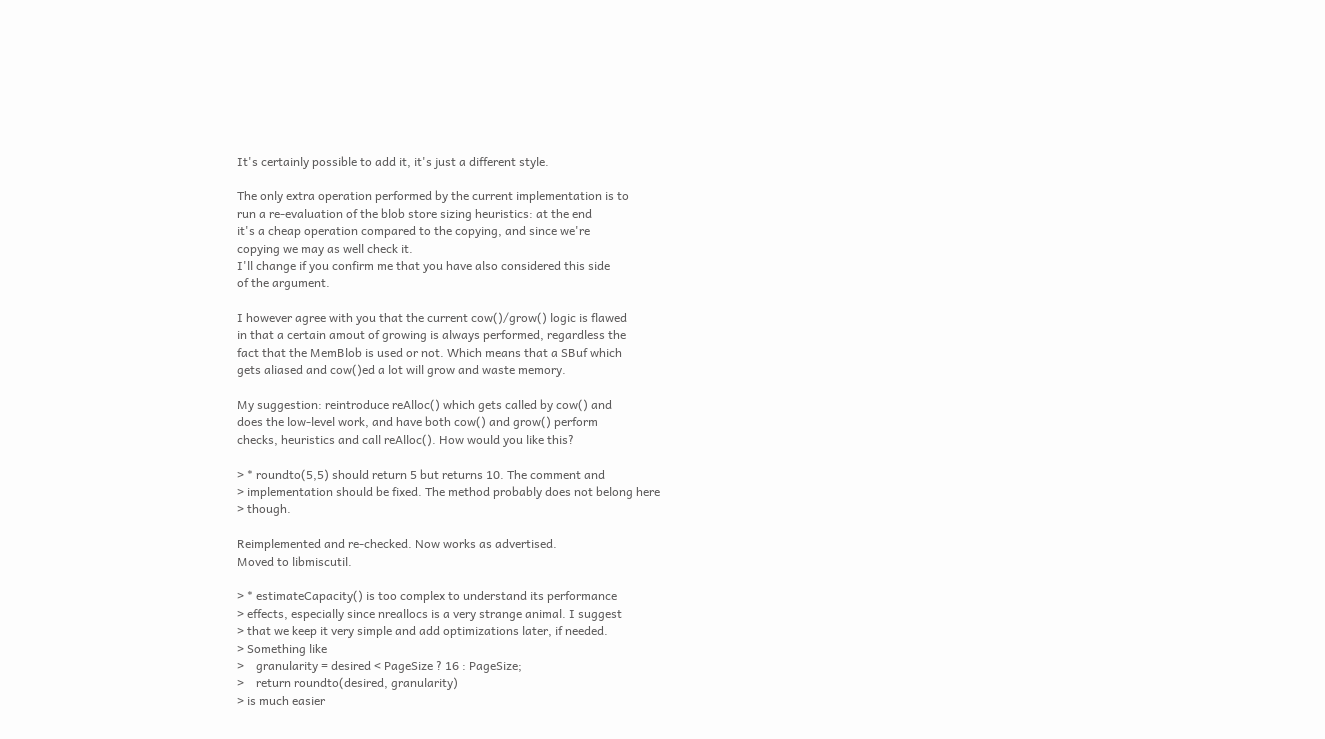It's certainly possible to add it, it's just a different style.

The only extra operation performed by the current implementation is to
run a re-evaluation of the blob store sizing heuristics: at the end
it's a cheap operation compared to the copying, and since we're
copying we may as well check it.
I'll change if you confirm me that you have also considered this side
of the argument.

I however agree with you that the current cow()/grow() logic is flawed
in that a certain amout of growing is always performed, regardless the
fact that the MemBlob is used or not. Which means that a SBuf which
gets aliased and cow()ed a lot will grow and waste memory.

My suggestion: reintroduce reAlloc() which gets called by cow() and
does the low-level work, and have both cow() and grow() perform
checks, heuristics and call reAlloc(). How would you like this?

> * roundto(5,5) should return 5 but returns 10. The comment and
> implementation should be fixed. The method probably does not belong here
> though.

Reimplemented and re-checked. Now works as advertised.
Moved to libmiscutil.

> * estimateCapacity() is too complex to understand its performance
> effects, especially since nreallocs is a very strange animal. I suggest
> that we keep it very simple and add optimizations later, if needed.
> Something like
>    granularity = desired < PageSize ? 16 : PageSize;
>    return roundto(desired, granularity)
> is much easier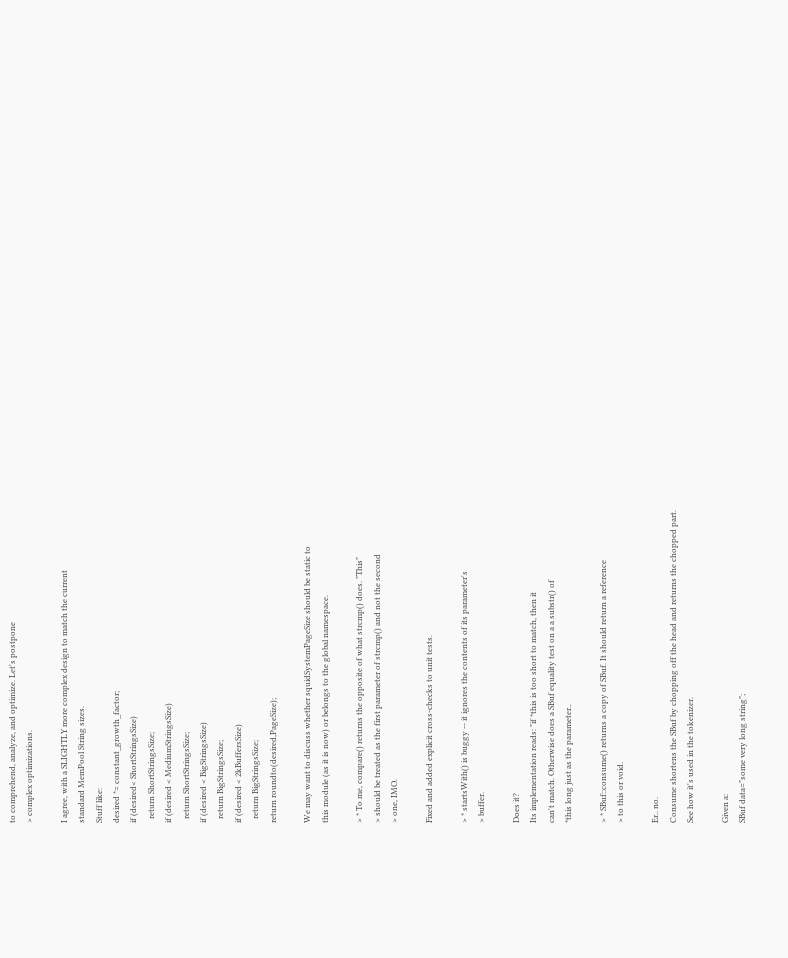to comprehend, analyze, and optimize. Let's postpone
> complex optimizations.

I agree, with a SLIGHTLY more complex design to match the current
standard MemPool String sizes.
Stuff like:
desired *= constant_growth_factor;
if (desired< ShortStringsSize)
  return ShortStringsSize;
if (desired < MediumStringsSize)
  return ShortStringsSize;
if (desired < BigStringsSize)
  return BigStringsSize;
if (desired < 2kBuffersSize)
  return BigStringsSize;
return roundto(desired,PageSize);

We may want to discuss whether squidSystemPageSize should be static to
this module (as it is now) or belongs to the global namespace.

> * To me, compare() returns the opposite of what strcmp() does. "This"
> should be treated as the first parameter of strcmp() and not the second
> one, IMO.

Fixed and added explicit cross-checks to unit tests.

> * startsWith() is buggy -- it ignores the contents of its parameter's
> buffer.

Does it?
Its implementation reads: "if *this is too short to match, then it
can't match. Otherwise does a SBuf equality test on a a substr() of
*this long just as the parameter..

> * SBuf::consume() returns a copy of SBuf. It should return a reference
> to this or void.

Er.. no.
Consume shortens the SBuf by chopping off the head and returns the chopped part.
See how it's used in the tokenizer.

Given a:
SBuf data="some very long string";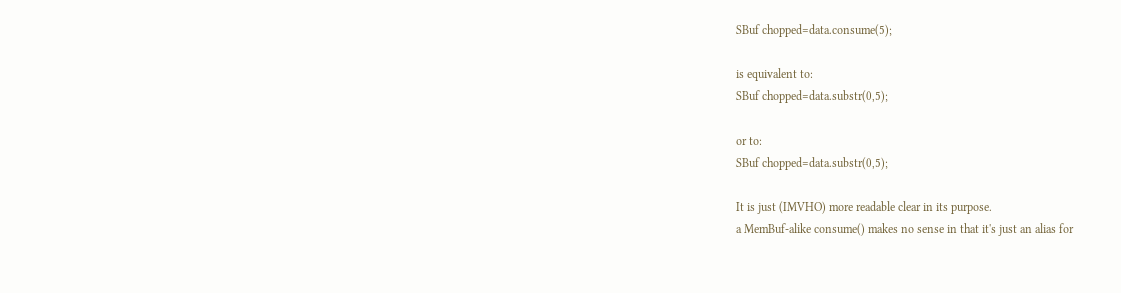SBuf chopped=data.consume(5);

is equivalent to:
SBuf chopped=data.substr(0,5);

or to:
SBuf chopped=data.substr(0,5);

It is just (IMVHO) more readable clear in its purpose.
a MemBuf-alike consume() makes no sense in that it's just an alias for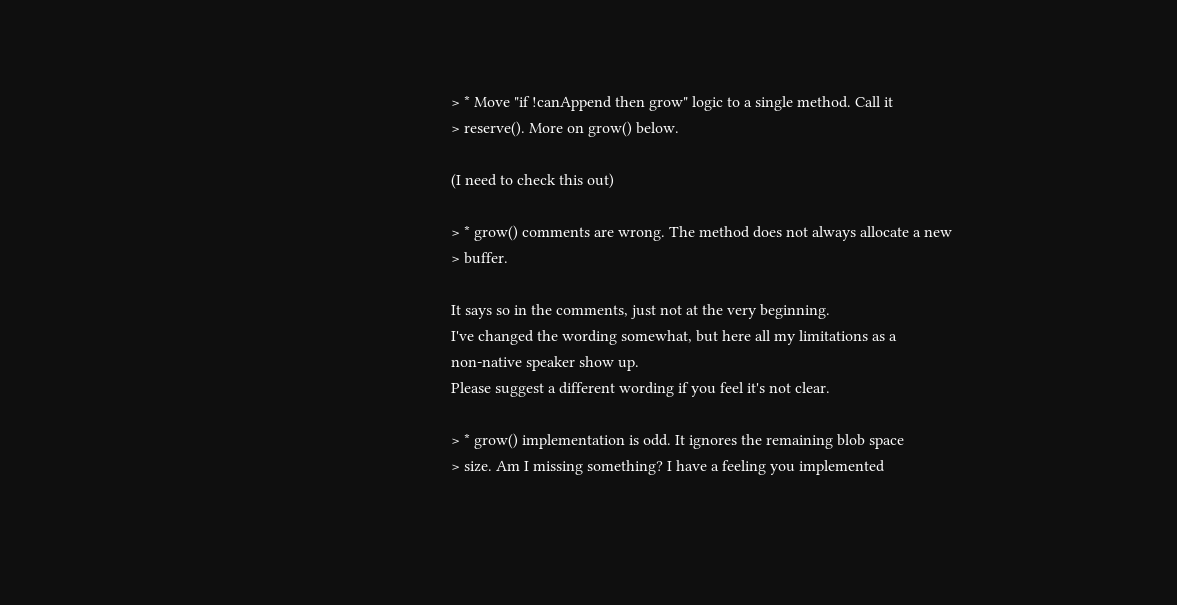> * Move "if !canAppend then grow" logic to a single method. Call it
> reserve(). More on grow() below.

(I need to check this out)

> * grow() comments are wrong. The method does not always allocate a new
> buffer.

It says so in the comments, just not at the very beginning.
I've changed the wording somewhat, but here all my limitations as a
non-native speaker show up.
Please suggest a different wording if you feel it's not clear.

> * grow() implementation is odd. It ignores the remaining blob space
> size. Am I missing something? I have a feeling you implemented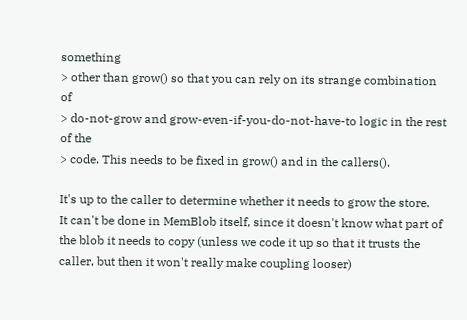something
> other than grow() so that you can rely on its strange combination of
> do-not-grow and grow-even-if-you-do-not-have-to logic in the rest of the
> code. This needs to be fixed in grow() and in the callers().

It's up to the caller to determine whether it needs to grow the store.
It can't be done in MemBlob itself, since it doesn't know what part of
the blob it needs to copy (unless we code it up so that it trusts the
caller, but then it won't really make coupling looser)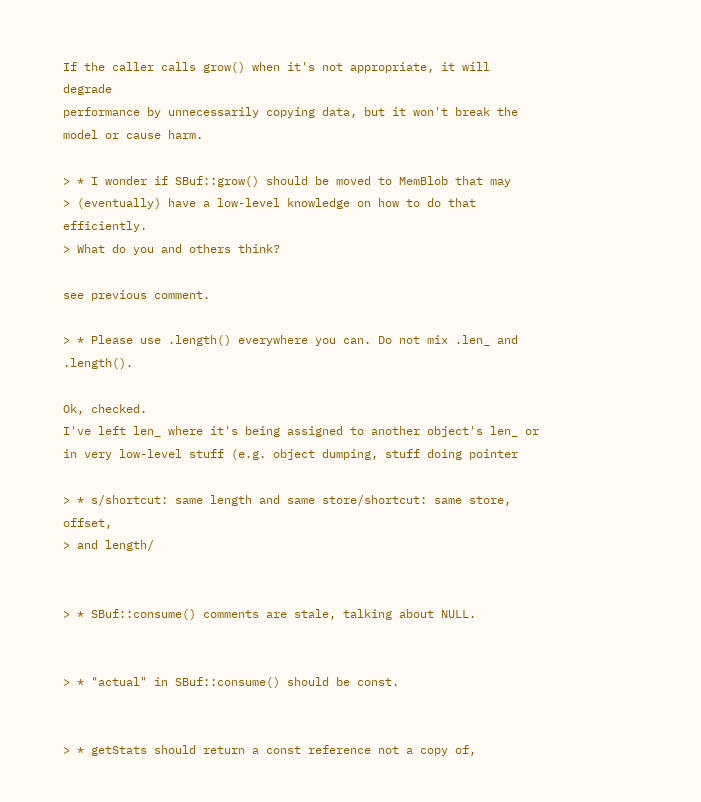If the caller calls grow() when it's not appropriate, it will degrade
performance by unnecessarily copying data, but it won't break the
model or cause harm.

> * I wonder if SBuf::grow() should be moved to MemBlob that may
> (eventually) have a low-level knowledge on how to do that efficiently.
> What do you and others think?

see previous comment.

> * Please use .length() everywhere you can. Do not mix .len_ and .length().

Ok, checked.
I've left len_ where it's being assigned to another object's len_ or
in very low-level stuff (e.g. object dumping, stuff doing pointer

> * s/shortcut: same length and same store/shortcut: same store, offset,
> and length/


> * SBuf::consume() comments are stale, talking about NULL.


> * "actual" in SBuf::consume() should be const.


> * getStats should return a const reference not a copy of,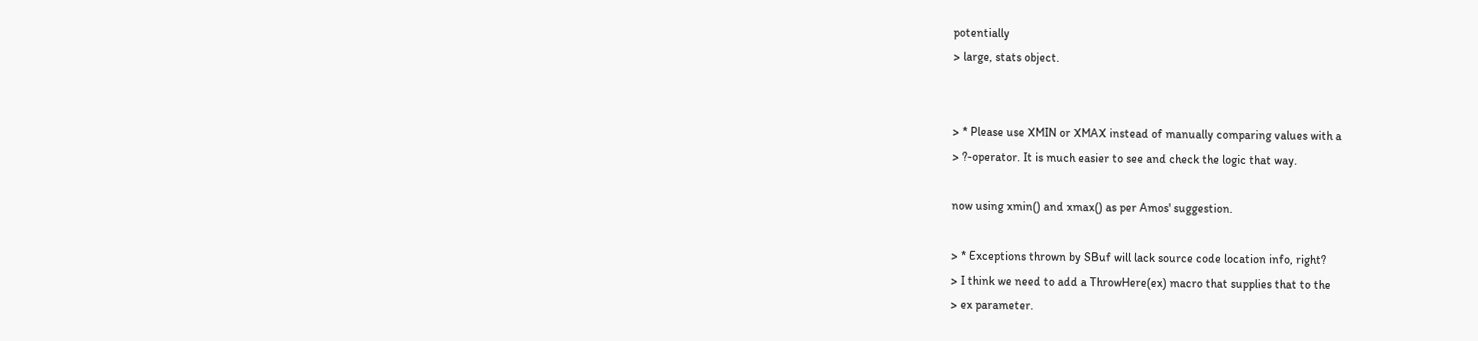potentially
> large, stats object.


> * Please use XMIN or XMAX instead of manually comparing values with a
> ?-operator. It is much easier to see and check the logic that way.

now using xmin() and xmax() as per Amos' suggestion.

> * Exceptions thrown by SBuf will lack source code location info, right?
> I think we need to add a ThrowHere(ex) macro that supplies that to the
> ex parameter.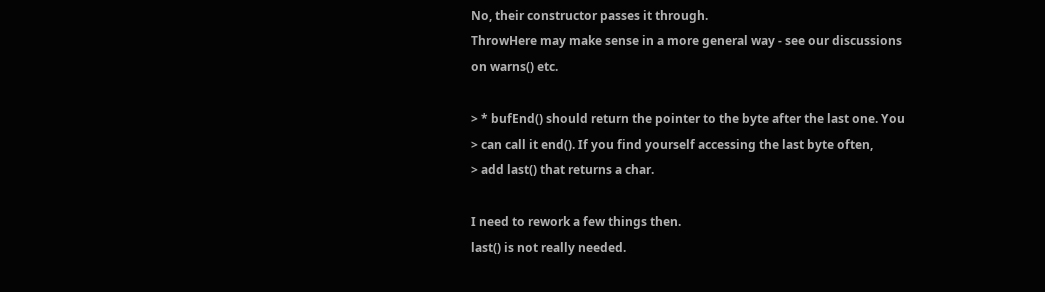No, their constructor passes it through.
ThrowHere may make sense in a more general way - see our discussions
on warns() etc.

> * bufEnd() should return the pointer to the byte after the last one. You
> can call it end(). If you find yourself accessing the last byte often,
> add last() that returns a char.

I need to rework a few things then.
last() is not really needed.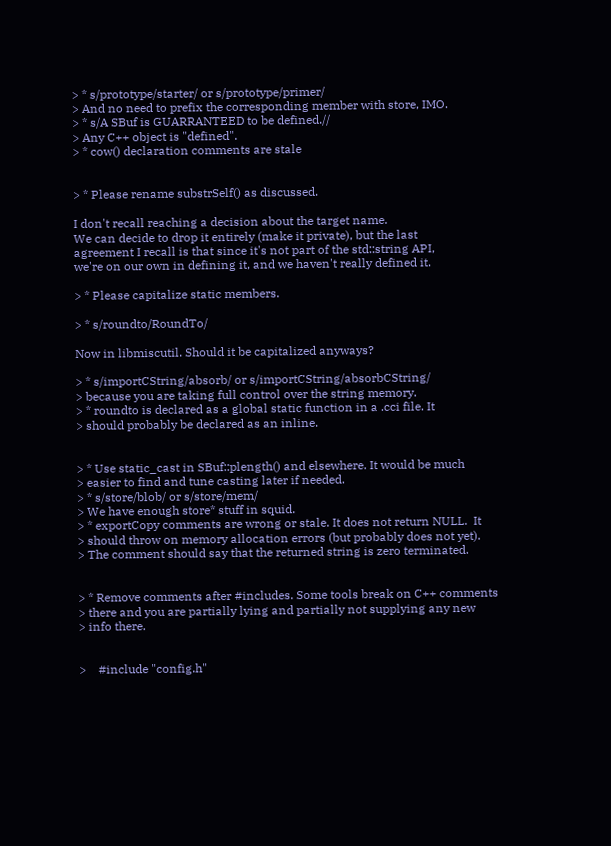> * s/prototype/starter/ or s/prototype/primer/
> And no need to prefix the corresponding member with store, IMO.
> * s/A SBuf is GUARRANTEED to be defined.//
> Any C++ object is "defined".
> * cow() declaration comments are stale


> * Please rename substrSelf() as discussed.

I don't recall reaching a decision about the target name.
We can decide to drop it entirely (make it private), but the last
agreement I recall is that since it's not part of the std::string API,
we're on our own in defining it, and we haven't really defined it.

> * Please capitalize static members.

> * s/roundto/RoundTo/

Now in libmiscutil. Should it be capitalized anyways?

> * s/importCString/absorb/ or s/importCString/absorbCString/
> because you are taking full control over the string memory.
> * roundto is declared as a global static function in a .cci file. It
> should probably be declared as an inline.


> * Use static_cast in SBuf::plength() and elsewhere. It would be much
> easier to find and tune casting later if needed.
> * s/store/blob/ or s/store/mem/
> We have enough store* stuff in squid.
> * exportCopy comments are wrong or stale. It does not return NULL.  It
> should throw on memory allocation errors (but probably does not yet).
> The comment should say that the returned string is zero terminated.


> * Remove comments after #includes. Some tools break on C++ comments
> there and you are partially lying and partially not supplying any new
> info there.


>    #include "config.h"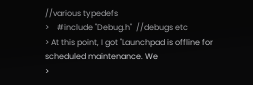//various typedefs
>    #include "Debug.h"  //debugs etc
> At this point, I got "Launchpad is offline for scheduled maintenance. We
>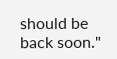should be back soon."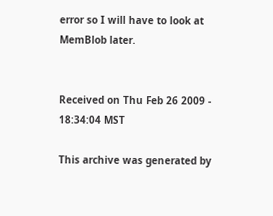error so I will have to look at MemBlob later.


Received on Thu Feb 26 2009 - 18:34:04 MST

This archive was generated by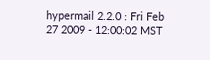hypermail 2.2.0 : Fri Feb 27 2009 - 12:00:02 MST